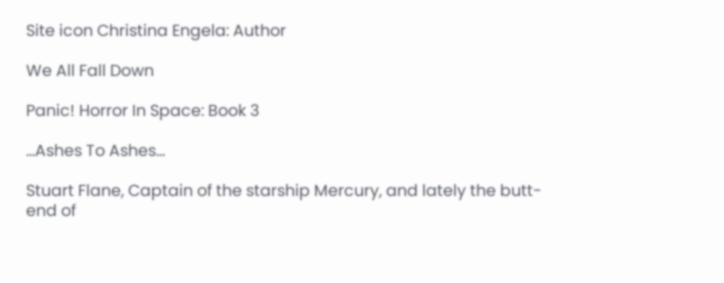Site icon Christina Engela: Author

We All Fall Down

Panic! Horror In Space: Book 3

…Ashes To Ashes…

Stuart Flane, Captain of the starship Mercury, and lately the butt-end of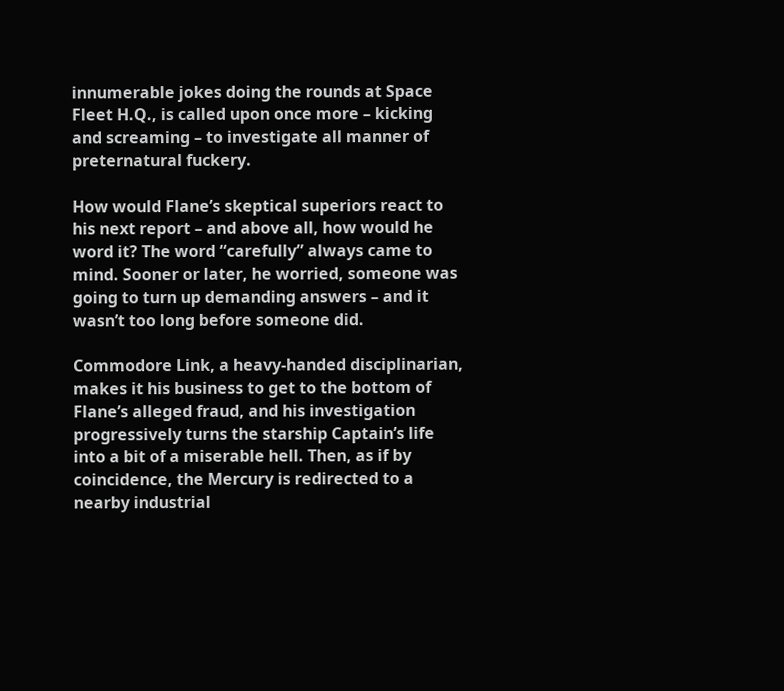innumerable jokes doing the rounds at Space Fleet H.Q., is called upon once more – kicking and screaming – to investigate all manner of preternatural fuckery.

How would Flane’s skeptical superiors react to his next report – and above all, how would he word it? The word “carefully” always came to mind. Sooner or later, he worried, someone was going to turn up demanding answers – and it wasn’t too long before someone did.

Commodore Link, a heavy-handed disciplinarian, makes it his business to get to the bottom of Flane’s alleged fraud, and his investigation progressively turns the starship Captain’s life into a bit of a miserable hell. Then, as if by coincidence, the Mercury is redirected to a nearby industrial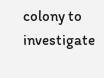colony to investigate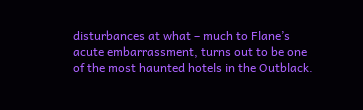disturbances at what – much to Flane’s acute embarrassment, turns out to be one of the most haunted hotels in the Outblack.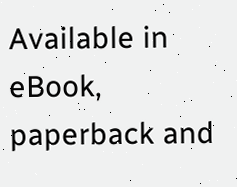Available in eBook, paperback and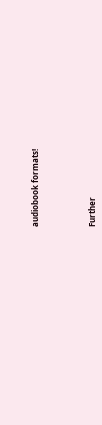audiobook formats!




Further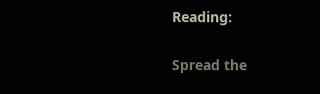Reading:

Spread the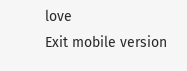love
Exit mobile version